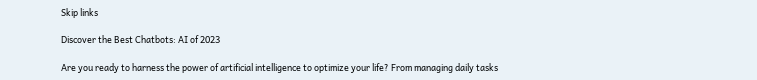Skip links

Discover the Best Chatbots: AI of 2023

Are you ready to harness the power of artificial intelligence to optimize your life? From managing daily tasks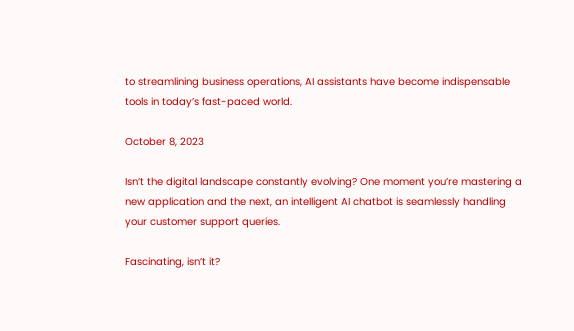to streamlining business operations, AI assistants have become indispensable tools in today’s fast-paced world.

October 8, 2023

Isn’t the digital landscape constantly evolving? One moment you’re mastering a new application and the next, an intelligent AI chatbot is seamlessly handling your customer support queries.

Fascinating, isn’t it?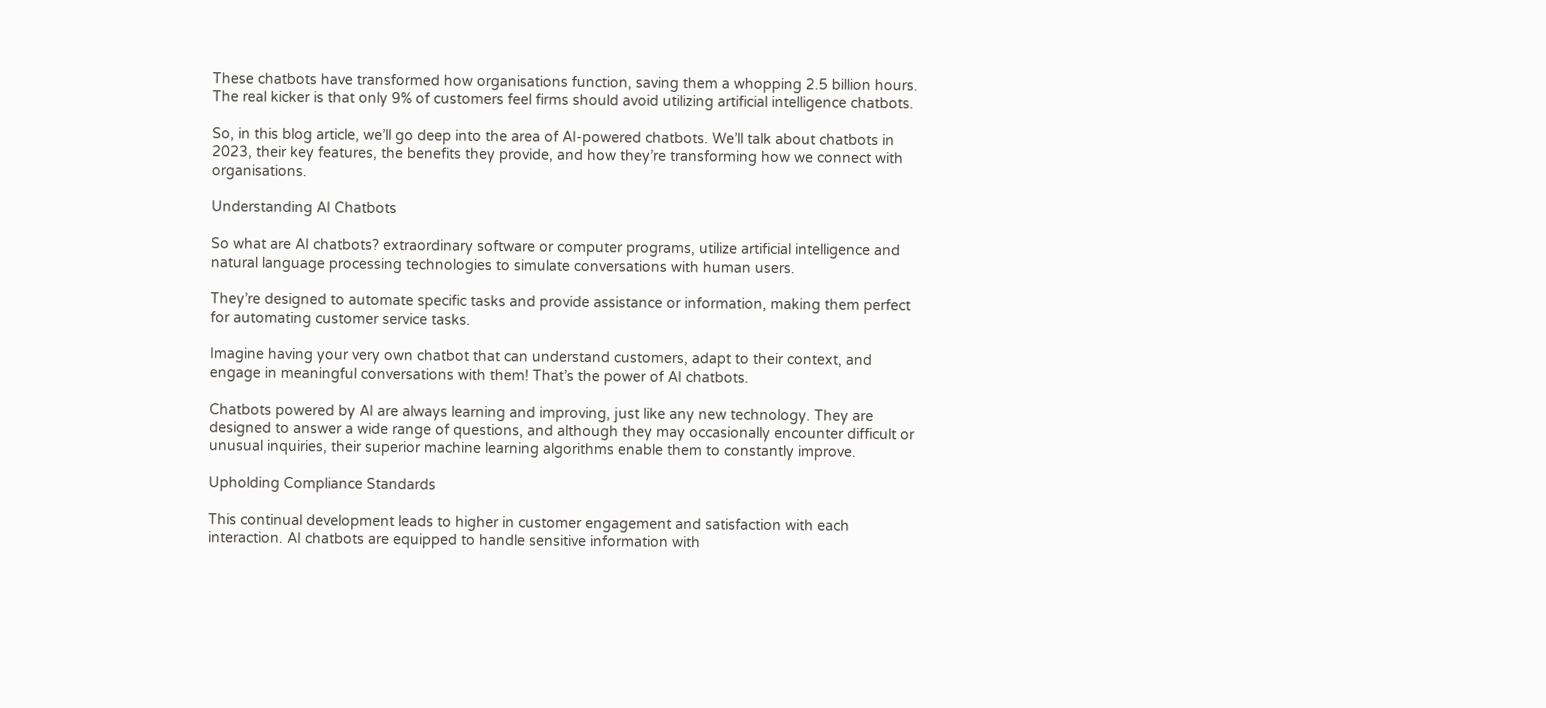These chatbots have transformed how organisations function, saving them a whopping 2.5 billion hours. The real kicker is that only 9% of customers feel firms should avoid utilizing artificial intelligence chatbots.

So, in this blog article, we’ll go deep into the area of AI-powered chatbots. We’ll talk about chatbots in 2023, their key features, the benefits they provide, and how they’re transforming how we connect with organisations.

Understanding AI Chatbots

So what are AI chatbots? extraordinary software or computer programs, utilize artificial intelligence and natural language processing technologies to simulate conversations with human users.

They’re designed to automate specific tasks and provide assistance or information, making them perfect for automating customer service tasks.

Imagine having your very own chatbot that can understand customers, adapt to their context, and engage in meaningful conversations with them! That’s the power of AI chatbots.

Chatbots powered by AI are always learning and improving, just like any new technology. They are designed to answer a wide range of questions, and although they may occasionally encounter difficult or unusual inquiries, their superior machine learning algorithms enable them to constantly improve.

Upholding Compliance Standards

This continual development leads to higher in customer engagement and satisfaction with each interaction. AI chatbots are equipped to handle sensitive information with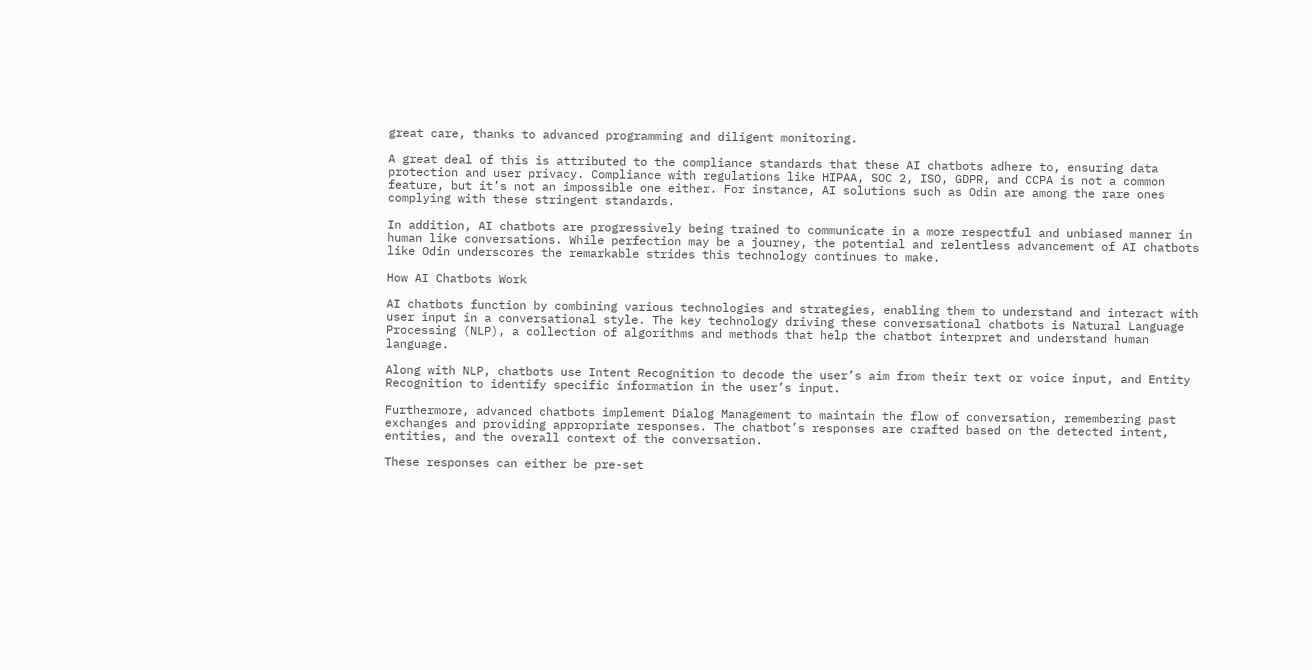great care, thanks to advanced programming and diligent monitoring.

A great deal of this is attributed to the compliance standards that these AI chatbots adhere to, ensuring data protection and user privacy. Compliance with regulations like HIPAA, SOC 2, ISO, GDPR, and CCPA is not a common feature, but it’s not an impossible one either. For instance, AI solutions such as Odin are among the rare ones complying with these stringent standards.

In addition, AI chatbots are progressively being trained to communicate in a more respectful and unbiased manner in human like conversations. While perfection may be a journey, the potential and relentless advancement of AI chatbots like Odin underscores the remarkable strides this technology continues to make.

How AI Chatbots Work

AI chatbots function by combining various technologies and strategies, enabling them to understand and interact with user input in a conversational style. The key technology driving these conversational chatbots is Natural Language Processing (NLP), a collection of algorithms and methods that help the chatbot interpret and understand human language.

Along with NLP, chatbots use Intent Recognition to decode the user’s aim from their text or voice input, and Entity Recognition to identify specific information in the user’s input.

Furthermore, advanced chatbots implement Dialog Management to maintain the flow of conversation, remembering past exchanges and providing appropriate responses. The chatbot’s responses are crafted based on the detected intent, entities, and the overall context of the conversation.

These responses can either be pre-set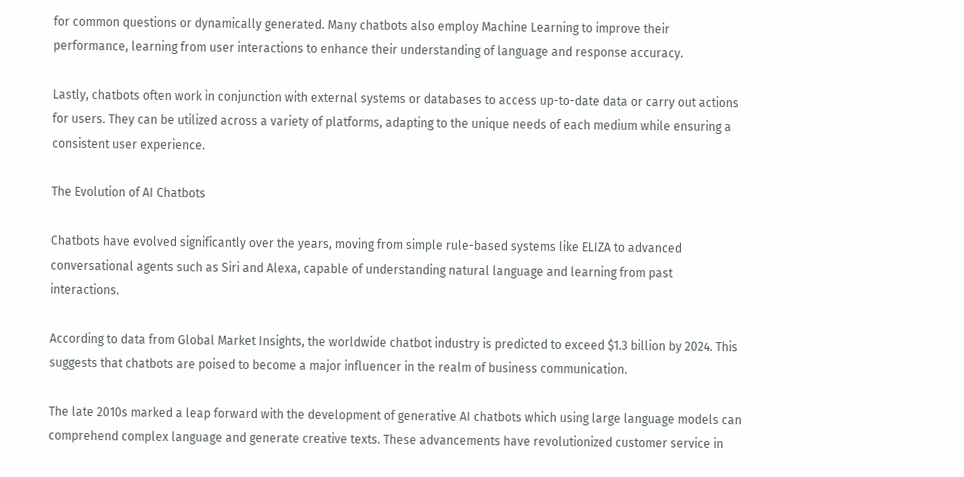for common questions or dynamically generated. Many chatbots also employ Machine Learning to improve their performance, learning from user interactions to enhance their understanding of language and response accuracy.

Lastly, chatbots often work in conjunction with external systems or databases to access up-to-date data or carry out actions for users. They can be utilized across a variety of platforms, adapting to the unique needs of each medium while ensuring a consistent user experience.

The Evolution of AI Chatbots

Chatbots have evolved significantly over the years, moving from simple rule-based systems like ELIZA to advanced conversational agents such as Siri and Alexa, capable of understanding natural language and learning from past interactions.

According to data from Global Market Insights, the worldwide chatbot industry is predicted to exceed $1.3 billion by 2024. This suggests that chatbots are poised to become a major influencer in the realm of business communication.

The late 2010s marked a leap forward with the development of generative AI chatbots which using large language models can comprehend complex language and generate creative texts. These advancements have revolutionized customer service in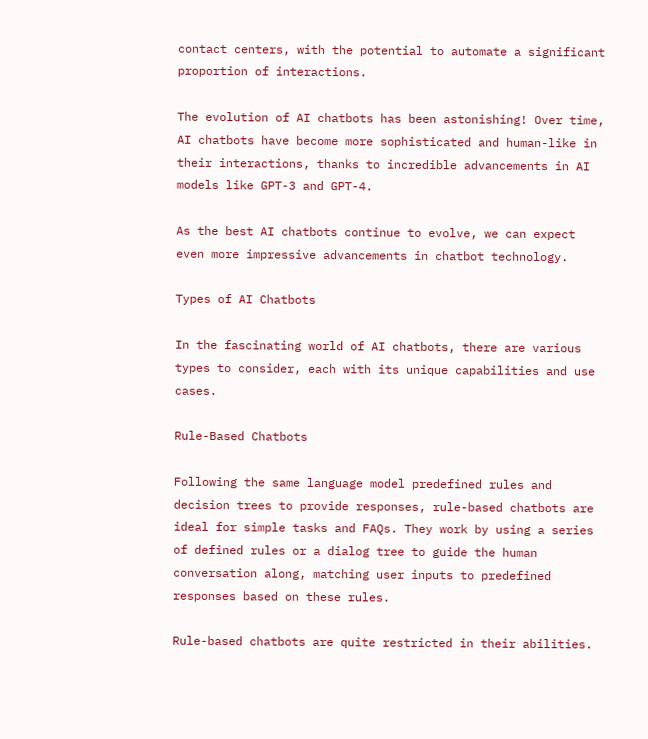contact centers, with the potential to automate a significant proportion of interactions.

The evolution of AI chatbots has been astonishing! Over time, AI chatbots have become more sophisticated and human-like in their interactions, thanks to incredible advancements in AI models like GPT-3 and GPT-4.

As the best AI chatbots continue to evolve, we can expect even more impressive advancements in chatbot technology.

Types of AI Chatbots

In the fascinating world of AI chatbots, there are various types to consider, each with its unique capabilities and use cases.

Rule-Based Chatbots

Following the same language model predefined rules and decision trees to provide responses, rule-based chatbots are ideal for simple tasks and FAQs. They work by using a series of defined rules or a dialog tree to guide the human conversation along, matching user inputs to predefined responses based on these rules.

Rule-based chatbots are quite restricted in their abilities.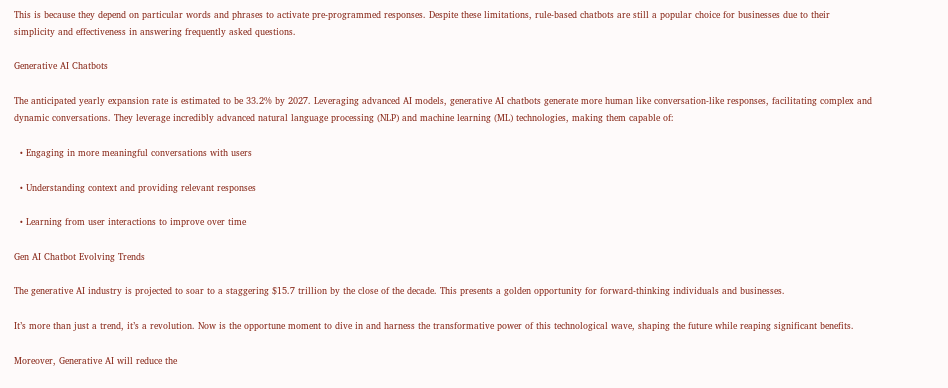This is because they depend on particular words and phrases to activate pre-programmed responses. Despite these limitations, rule-based chatbots are still a popular choice for businesses due to their simplicity and effectiveness in answering frequently asked questions.

Generative AI Chatbots

The anticipated yearly expansion rate is estimated to be 33.2% by 2027. Leveraging advanced AI models, generative AI chatbots generate more human like conversation-like responses, facilitating complex and dynamic conversations. They leverage incredibly advanced natural language processing (NLP) and machine learning (ML) technologies, making them capable of:

  • Engaging in more meaningful conversations with users

  • Understanding context and providing relevant responses

  • Learning from user interactions to improve over time

Gen AI Chatbot Evolving Trends

The generative AI industry is projected to soar to a staggering $15.7 trillion by the close of the decade. This presents a golden opportunity for forward-thinking individuals and businesses.

It’s more than just a trend, it’s a revolution. Now is the opportune moment to dive in and harness the transformative power of this technological wave, shaping the future while reaping significant benefits.

Moreover, Generative AI will reduce the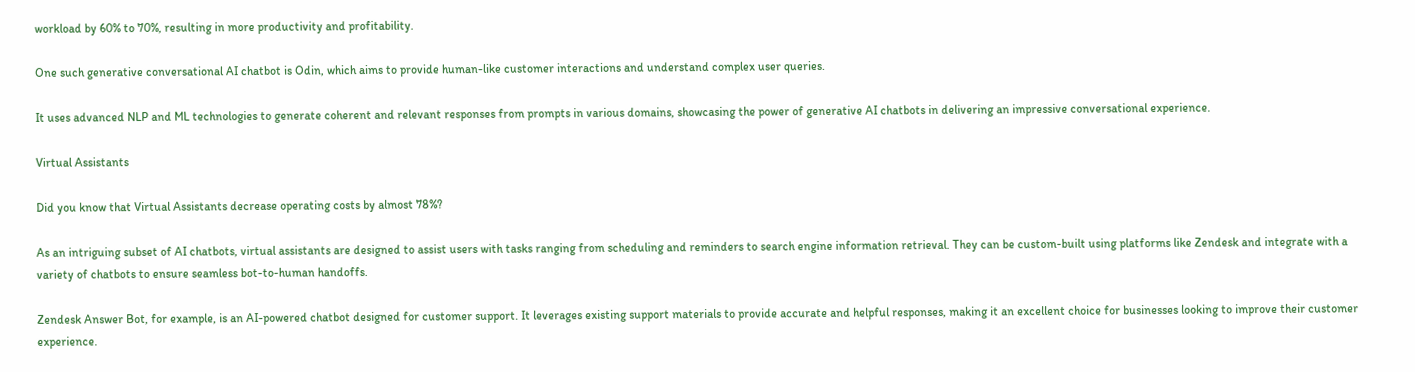workload by 60% to 70%, resulting in more productivity and profitability.

One such generative conversational AI chatbot is Odin, which aims to provide human-like customer interactions and understand complex user queries.

It uses advanced NLP and ML technologies to generate coherent and relevant responses from prompts in various domains, showcasing the power of generative AI chatbots in delivering an impressive conversational experience.

Virtual Assistants

Did you know that Virtual Assistants decrease operating costs by almost 78%?

As an intriguing subset of AI chatbots, virtual assistants are designed to assist users with tasks ranging from scheduling and reminders to search engine information retrieval. They can be custom-built using platforms like Zendesk and integrate with a variety of chatbots to ensure seamless bot-to-human handoffs.

Zendesk Answer Bot, for example, is an AI-powered chatbot designed for customer support. It leverages existing support materials to provide accurate and helpful responses, making it an excellent choice for businesses looking to improve their customer experience.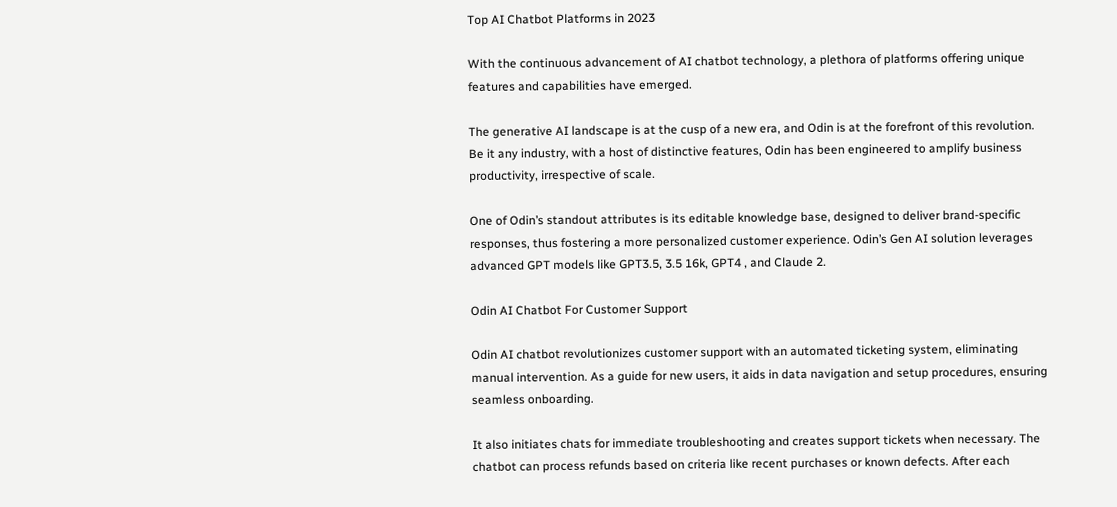Top AI Chatbot Platforms in 2023

With the continuous advancement of AI chatbot technology, a plethora of platforms offering unique features and capabilities have emerged.

The generative AI landscape is at the cusp of a new era, and Odin is at the forefront of this revolution. Be it any industry, with a host of distinctive features, Odin has been engineered to amplify business productivity, irrespective of scale.

One of Odin’s standout attributes is its editable knowledge base, designed to deliver brand-specific responses, thus fostering a more personalized customer experience. Odin’s Gen AI solution leverages advanced GPT models like GPT3.5, 3.5 16k, GPT4 , and Claude 2.

Odin AI Chatbot For Customer Support

Odin AI chatbot revolutionizes customer support with an automated ticketing system, eliminating manual intervention. As a guide for new users, it aids in data navigation and setup procedures, ensuring seamless onboarding.

It also initiates chats for immediate troubleshooting and creates support tickets when necessary. The chatbot can process refunds based on criteria like recent purchases or known defects. After each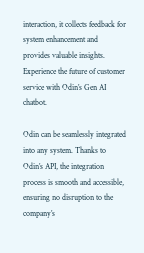interaction, it collects feedback for system enhancement and provides valuable insights. Experience the future of customer service with Odin’s Gen AI chatbot.

Odin can be seamlessly integrated into any system. Thanks to Odin’s API, the integration process is smooth and accessible, ensuring no disruption to the company’s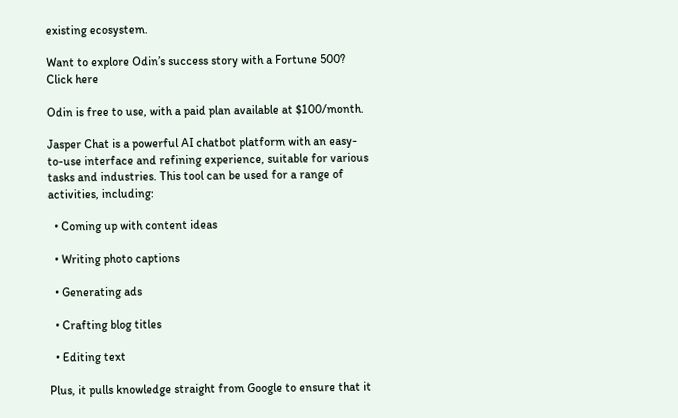existing ecosystem.

Want to explore Odin’s success story with a Fortune 500? Click here

Odin is free to use, with a paid plan available at $100/month.

Jasper Chat is a powerful AI chatbot platform with an easy-to-use interface and refining experience, suitable for various tasks and industries. This tool can be used for a range of activities, including:

  • Coming up with content ideas

  • Writing photo captions

  • Generating ads

  • Crafting blog titles

  • Editing text

Plus, it pulls knowledge straight from Google to ensure that it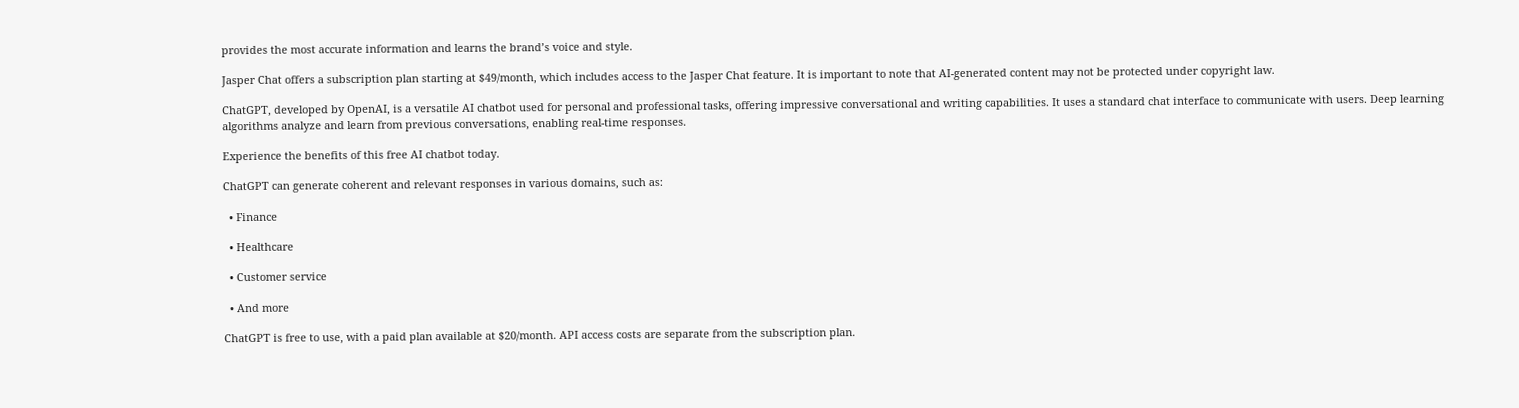provides the most accurate information and learns the brand’s voice and style.

Jasper Chat offers a subscription plan starting at $49/month, which includes access to the Jasper Chat feature. It is important to note that AI-generated content may not be protected under copyright law.

ChatGPT, developed by OpenAI, is a versatile AI chatbot used for personal and professional tasks, offering impressive conversational and writing capabilities. It uses a standard chat interface to communicate with users. Deep learning algorithms analyze and learn from previous conversations, enabling real-time responses.

Experience the benefits of this free AI chatbot today.

ChatGPT can generate coherent and relevant responses in various domains, such as:

  • Finance

  • Healthcare

  • Customer service

  • And more

ChatGPT is free to use, with a paid plan available at $20/month. API access costs are separate from the subscription plan.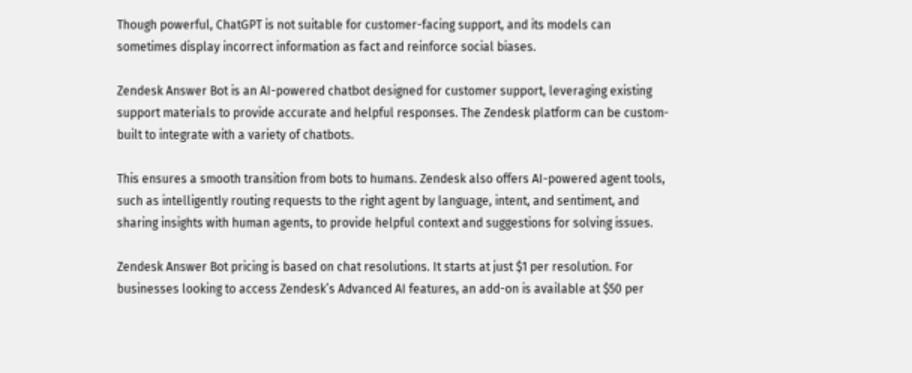Though powerful, ChatGPT is not suitable for customer-facing support, and its models can sometimes display incorrect information as fact and reinforce social biases.

Zendesk Answer Bot is an AI-powered chatbot designed for customer support, leveraging existing support materials to provide accurate and helpful responses. The Zendesk platform can be custom-built to integrate with a variety of chatbots.

This ensures a smooth transition from bots to humans. Zendesk also offers AI-powered agent tools, such as intelligently routing requests to the right agent by language, intent, and sentiment, and sharing insights with human agents, to provide helpful context and suggestions for solving issues.

Zendesk Answer Bot pricing is based on chat resolutions. It starts at just $1 per resolution. For businesses looking to access Zendesk’s Advanced AI features, an add-on is available at $50 per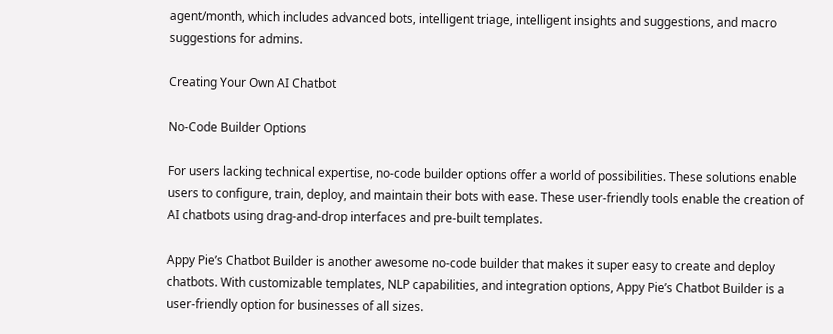agent/month, which includes advanced bots, intelligent triage, intelligent insights and suggestions, and macro suggestions for admins.

Creating Your Own AI Chatbot

No-Code Builder Options

For users lacking technical expertise, no-code builder options offer a world of possibilities. These solutions enable users to configure, train, deploy, and maintain their bots with ease. These user-friendly tools enable the creation of AI chatbots using drag-and-drop interfaces and pre-built templates.

Appy Pie’s Chatbot Builder is another awesome no-code builder that makes it super easy to create and deploy chatbots. With customizable templates, NLP capabilities, and integration options, Appy Pie’s Chatbot Builder is a user-friendly option for businesses of all sizes.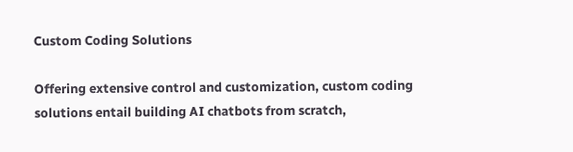Custom Coding Solutions

Offering extensive control and customization, custom coding solutions entail building AI chatbots from scratch,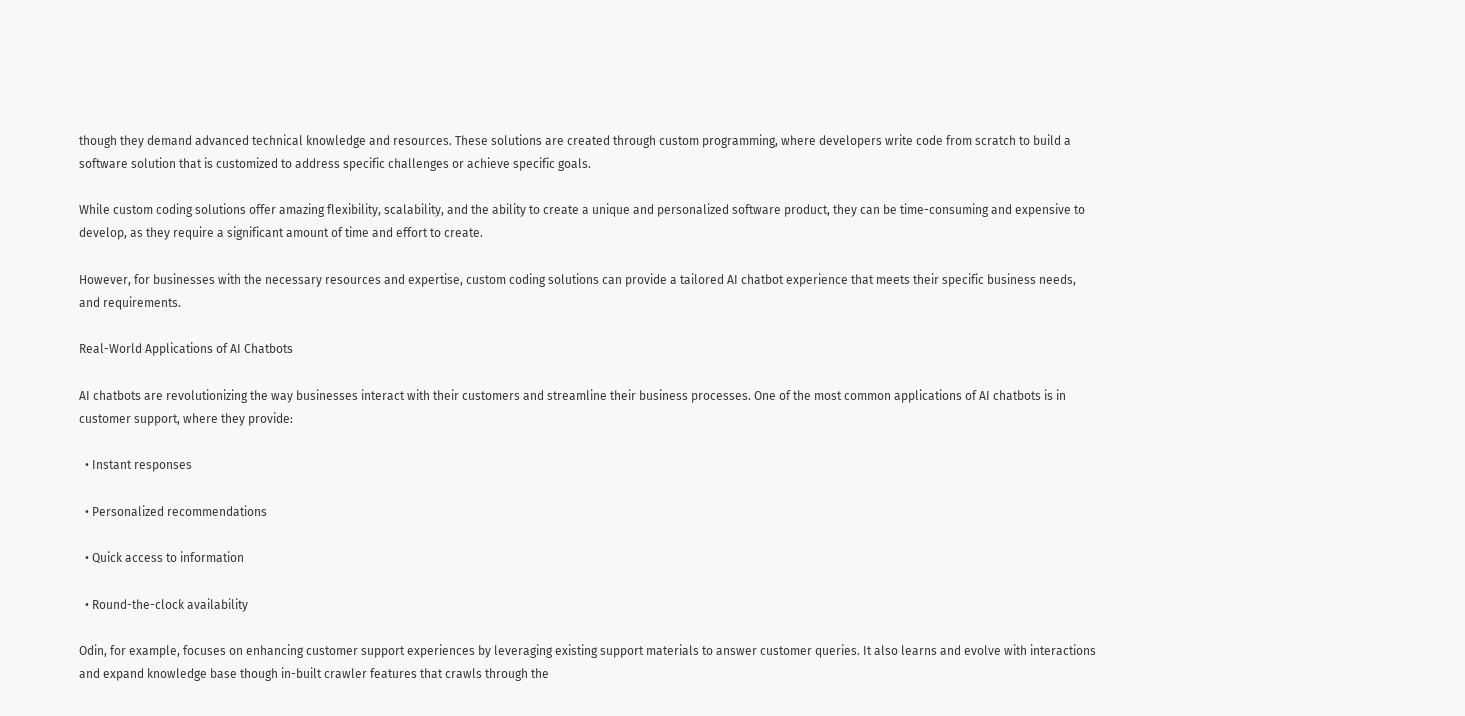though they demand advanced technical knowledge and resources. These solutions are created through custom programming, where developers write code from scratch to build a software solution that is customized to address specific challenges or achieve specific goals.

While custom coding solutions offer amazing flexibility, scalability, and the ability to create a unique and personalized software product, they can be time-consuming and expensive to develop, as they require a significant amount of time and effort to create.

However, for businesses with the necessary resources and expertise, custom coding solutions can provide a tailored AI chatbot experience that meets their specific business needs, and requirements.

Real-World Applications of AI Chatbots

AI chatbots are revolutionizing the way businesses interact with their customers and streamline their business processes. One of the most common applications of AI chatbots is in customer support, where they provide:

  • Instant responses

  • Personalized recommendations

  • Quick access to information

  • Round-the-clock availability

Odin, for example, focuses on enhancing customer support experiences by leveraging existing support materials to answer customer queries. It also learns and evolve with interactions and expand knowledge base though in-built crawler features that crawls through the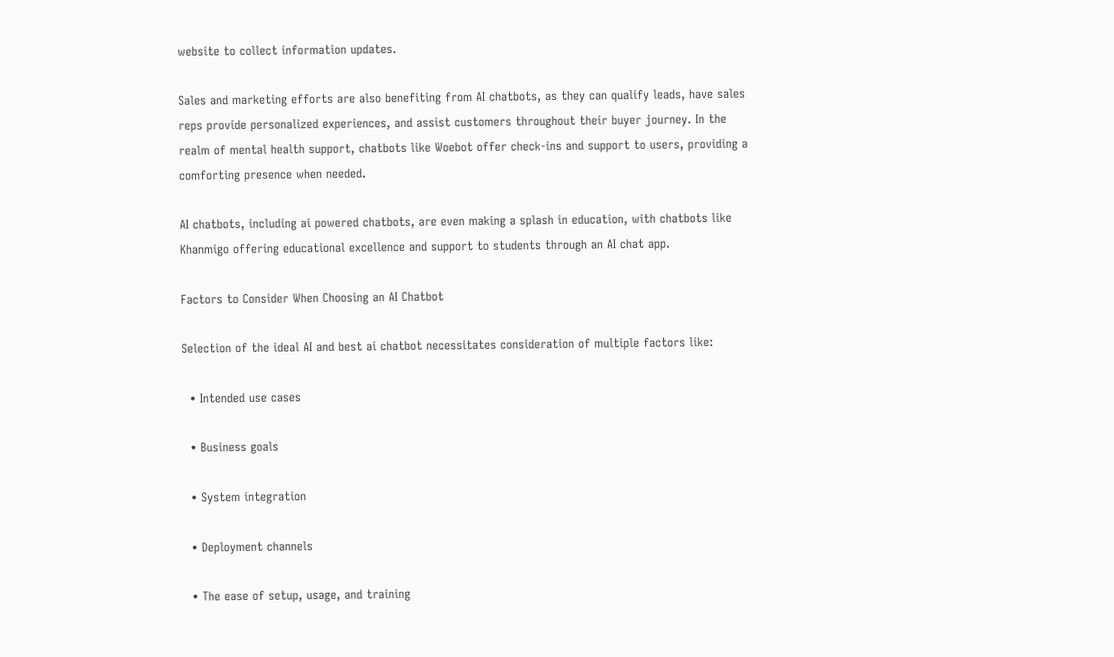website to collect information updates.

Sales and marketing efforts are also benefiting from AI chatbots, as they can qualify leads, have sales reps provide personalized experiences, and assist customers throughout their buyer journey. In the realm of mental health support, chatbots like Woebot offer check-ins and support to users, providing a comforting presence when needed.

AI chatbots, including ai powered chatbots, are even making a splash in education, with chatbots like Khanmigo offering educational excellence and support to students through an AI chat app.

Factors to Consider When Choosing an AI Chatbot

Selection of the ideal AI and best ai chatbot necessitates consideration of multiple factors like:

  • Intended use cases

  • Business goals

  • System integration

  • Deployment channels

  • The ease of setup, usage, and training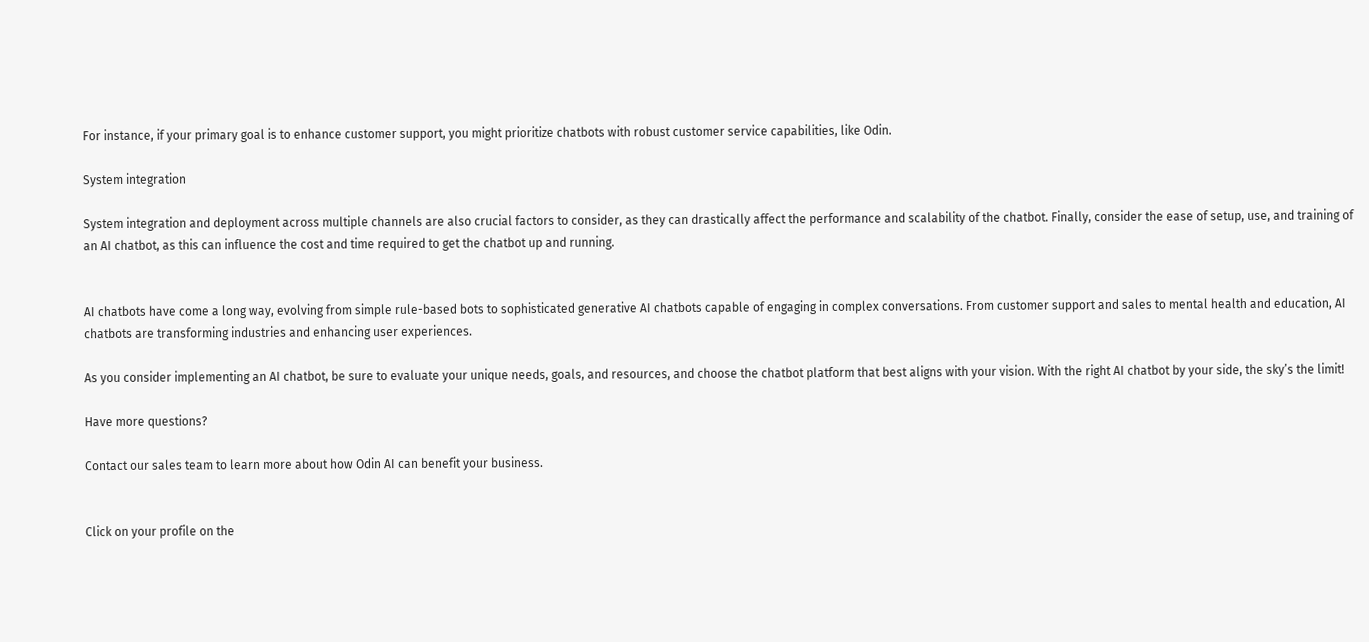For instance, if your primary goal is to enhance customer support, you might prioritize chatbots with robust customer service capabilities, like Odin.

System integration

System integration and deployment across multiple channels are also crucial factors to consider, as they can drastically affect the performance and scalability of the chatbot. Finally, consider the ease of setup, use, and training of an AI chatbot, as this can influence the cost and time required to get the chatbot up and running.


AI chatbots have come a long way, evolving from simple rule-based bots to sophisticated generative AI chatbots capable of engaging in complex conversations. From customer support and sales to mental health and education, AI chatbots are transforming industries and enhancing user experiences.

As you consider implementing an AI chatbot, be sure to evaluate your unique needs, goals, and resources, and choose the chatbot platform that best aligns with your vision. With the right AI chatbot by your side, the sky’s the limit!

Have more questions?

Contact our sales team to learn more about how Odin AI can benefit your business.


Click on your profile on the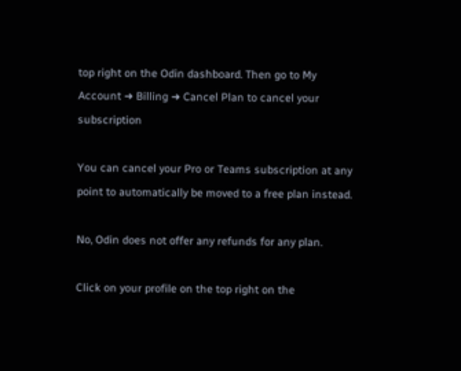top right on the Odin dashboard. Then go to My Account ➜ Billing ➜ Cancel Plan to cancel your subscription

You can cancel your Pro or Teams subscription at any point to automatically be moved to a free plan instead.

No, Odin does not offer any refunds for any plan.

Click on your profile on the top right on the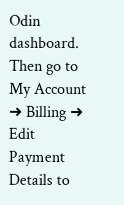Odin dashboard. Then go to My Account ➜ Billing ➜ Edit Payment Details to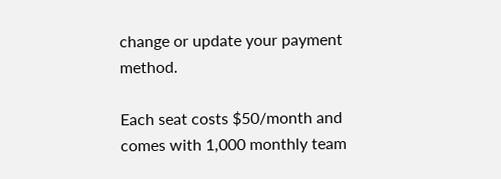change or update your payment method.

Each seat costs $50/month and comes with 1,000 monthly team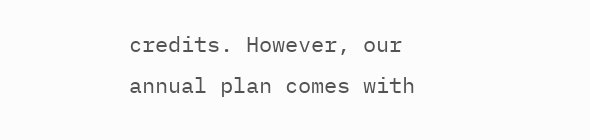credits. However, our annual plan comes with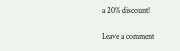a 20% discount!

Leave a comment